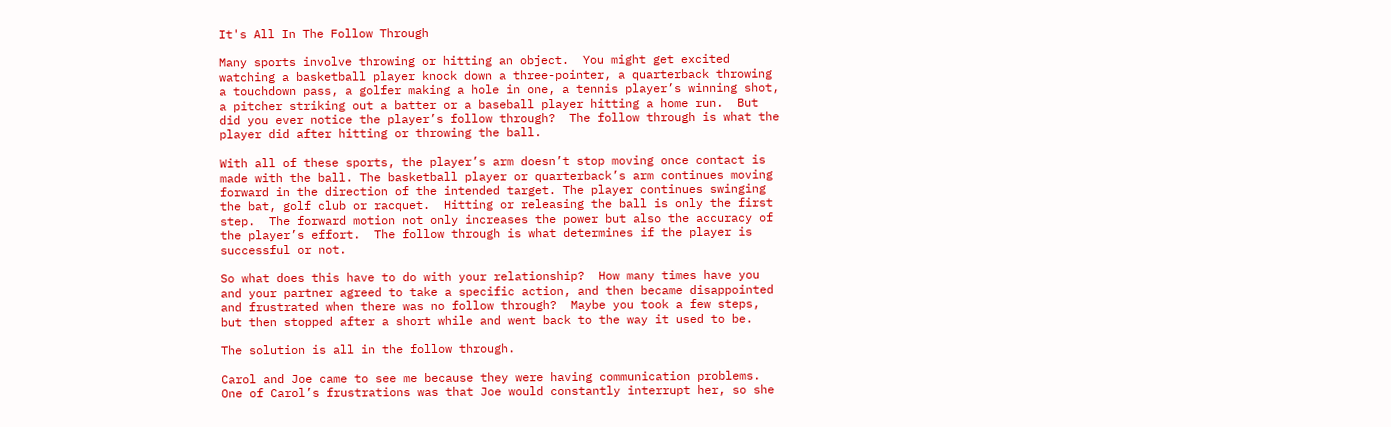It's All In The Follow Through

Many sports involve throwing or hitting an object.  You might get excited watching a basketball player knock down a three-pointer, a quarterback throwing a touchdown pass, a golfer making a hole in one, a tennis player’s winning shot, a pitcher striking out a batter or a baseball player hitting a home run.  But did you ever notice the player’s follow through?  The follow through is what the player did after hitting or throwing the ball.

With all of these sports, the player’s arm doesn’t stop moving once contact is made with the ball. The basketball player or quarterback’s arm continues moving forward in the direction of the intended target. The player continues swinging the bat, golf club or racquet.  Hitting or releasing the ball is only the first step.  The forward motion not only increases the power but also the accuracy of the player’s effort.  The follow through is what determines if the player is successful or not.

So what does this have to do with your relationship?  How many times have you and your partner agreed to take a specific action, and then became disappointed and frustrated when there was no follow through?  Maybe you took a few steps, but then stopped after a short while and went back to the way it used to be.

The solution is all in the follow through.

Carol and Joe came to see me because they were having communication problems.  One of Carol’s frustrations was that Joe would constantly interrupt her, so she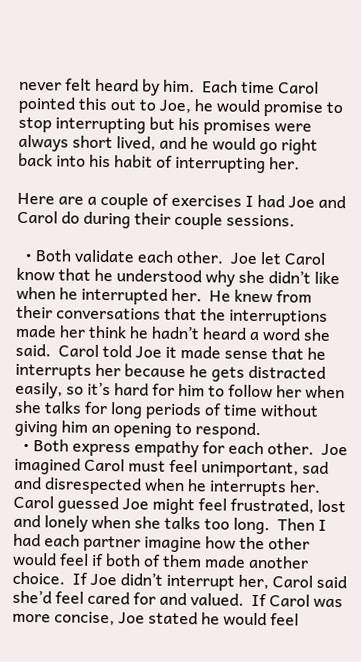never felt heard by him.  Each time Carol pointed this out to Joe, he would promise to stop interrupting but his promises were always short lived, and he would go right back into his habit of interrupting her.

Here are a couple of exercises I had Joe and Carol do during their couple sessions.

  • Both validate each other.  Joe let Carol know that he understood why she didn’t like when he interrupted her.  He knew from their conversations that the interruptions made her think he hadn’t heard a word she said.  Carol told Joe it made sense that he interrupts her because he gets distracted easily, so it’s hard for him to follow her when she talks for long periods of time without giving him an opening to respond.
  • Both express empathy for each other.  Joe imagined Carol must feel unimportant, sad and disrespected when he interrupts her.  Carol guessed Joe might feel frustrated, lost and lonely when she talks too long.  Then I had each partner imagine how the other would feel if both of them made another choice.  If Joe didn’t interrupt her, Carol said she’d feel cared for and valued.  If Carol was more concise, Joe stated he would feel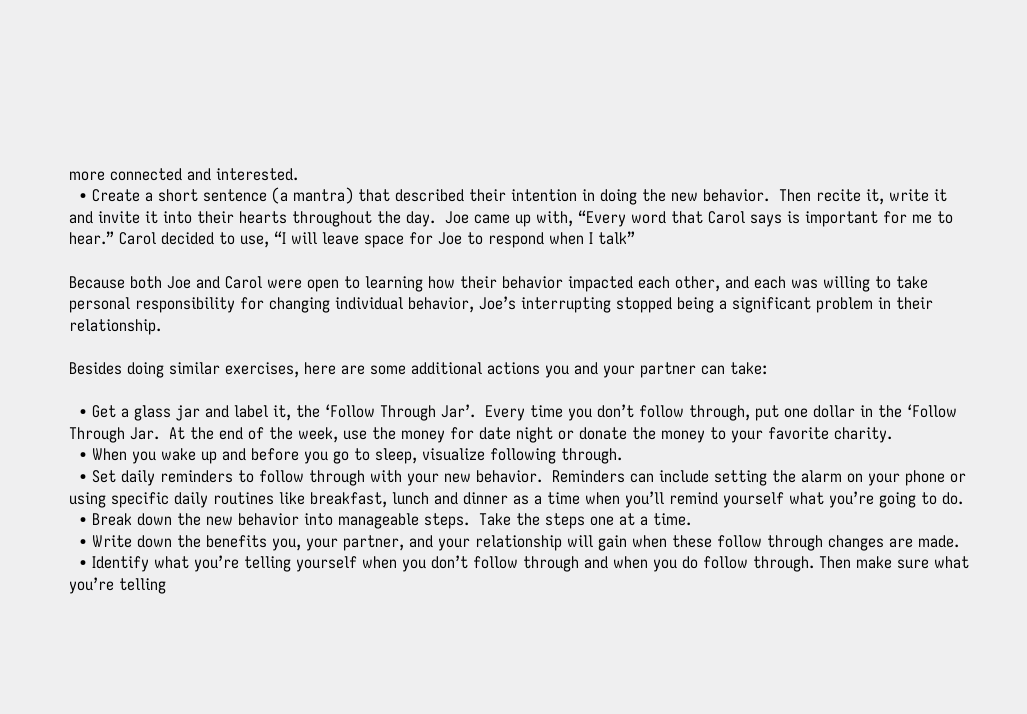more connected and interested.
  • Create a short sentence (a mantra) that described their intention in doing the new behavior.  Then recite it, write it and invite it into their hearts throughout the day.  Joe came up with, “Every word that Carol says is important for me to hear.” Carol decided to use, “I will leave space for Joe to respond when I talk”

Because both Joe and Carol were open to learning how their behavior impacted each other, and each was willing to take personal responsibility for changing individual behavior, Joe’s interrupting stopped being a significant problem in their relationship.

Besides doing similar exercises, here are some additional actions you and your partner can take:

  • Get a glass jar and label it, the ‘Follow Through Jar’.  Every time you don’t follow through, put one dollar in the ‘Follow Through Jar.  At the end of the week, use the money for date night or donate the money to your favorite charity.
  • When you wake up and before you go to sleep, visualize following through.
  • Set daily reminders to follow through with your new behavior.  Reminders can include setting the alarm on your phone or using specific daily routines like breakfast, lunch and dinner as a time when you’ll remind yourself what you’re going to do.
  • Break down the new behavior into manageable steps.  Take the steps one at a time.
  • Write down the benefits you, your partner, and your relationship will gain when these follow through changes are made.
  • Identify what you’re telling yourself when you don’t follow through and when you do follow through. Then make sure what you’re telling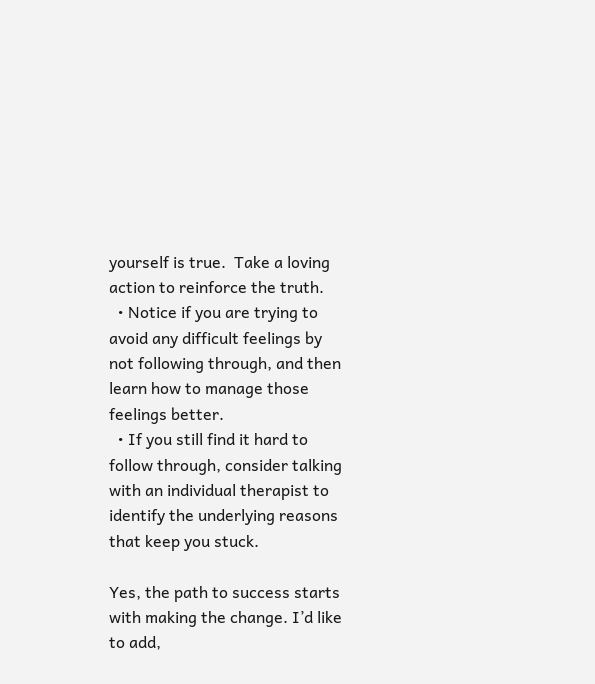yourself is true.  Take a loving action to reinforce the truth.
  • Notice if you are trying to avoid any difficult feelings by not following through, and then learn how to manage those feelings better.
  • If you still find it hard to follow through, consider talking with an individual therapist to identify the underlying reasons that keep you stuck.

Yes, the path to success starts with making the change. I’d like to add,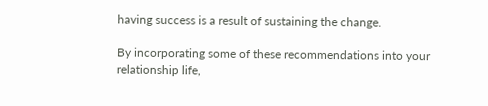having success is a result of sustaining the change.

By incorporating some of these recommendations into your relationship life,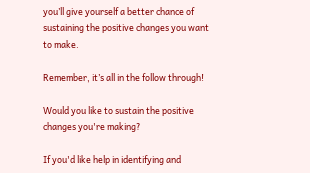you’ll give yourself a better chance of sustaining the positive changes you want to make.

Remember, it’s all in the follow through!

Would you like to sustain the positive changes you're making?

If you'd like help in identifying and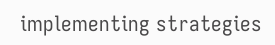implementing strategies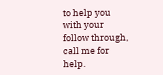to help you with your follow through, call me for help.